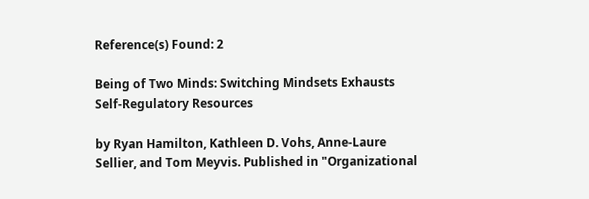Reference(s) Found: 2

Being of Two Minds: Switching Mindsets Exhausts Self-Regulatory Resources

by Ryan Hamilton, Kathleen D. Vohs, Anne-Laure Sellier, and Tom Meyvis. Published in "Organizational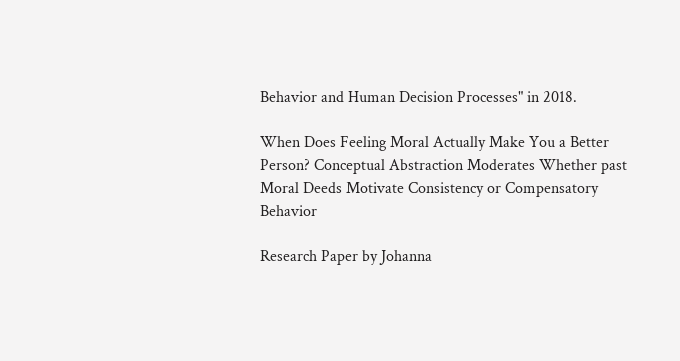Behavior and Human Decision Processes" in 2018.

When Does Feeling Moral Actually Make You a Better Person? Conceptual Abstraction Moderates Whether past Moral Deeds Motivate Consistency or Compensatory Behavior

Research Paper by Johanna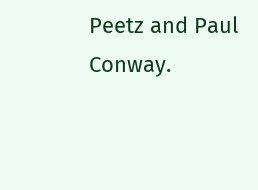Peetz and Paul Conway.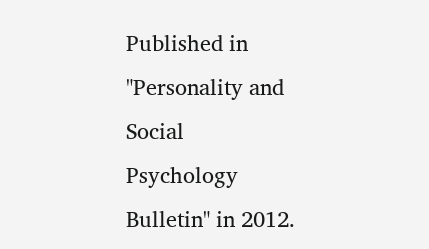Published in "Personality and Social Psychology Bulletin" in 2012.